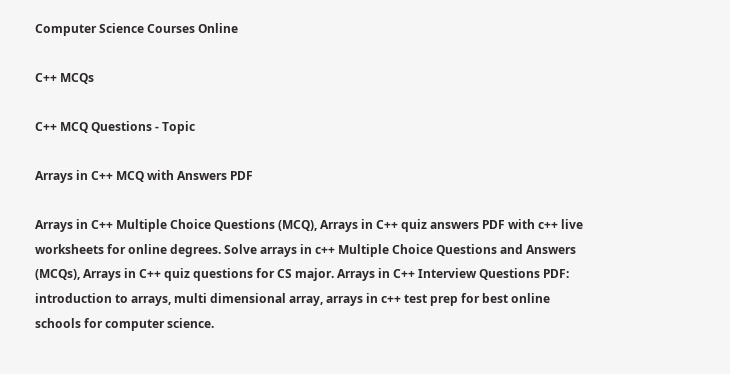Computer Science Courses Online

C++ MCQs

C++ MCQ Questions - Topic

Arrays in C++ MCQ with Answers PDF

Arrays in C++ Multiple Choice Questions (MCQ), Arrays in C++ quiz answers PDF with c++ live worksheets for online degrees. Solve arrays in c++ Multiple Choice Questions and Answers (MCQs), Arrays in C++ quiz questions for CS major. Arrays in C++ Interview Questions PDF: introduction to arrays, multi dimensional array, arrays in c++ test prep for best online schools for computer science.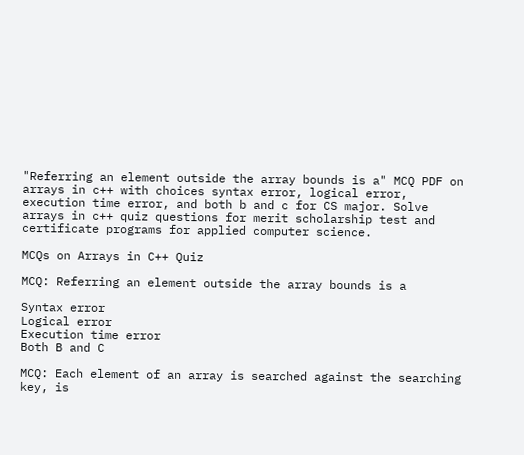"Referring an element outside the array bounds is a" MCQ PDF on arrays in c++ with choices syntax error, logical error, execution time error, and both b and c for CS major. Solve arrays in c++ quiz questions for merit scholarship test and certificate programs for applied computer science.

MCQs on Arrays in C++ Quiz

MCQ: Referring an element outside the array bounds is a

Syntax error
Logical error
Execution time error
Both B and C

MCQ: Each element of an array is searched against the searching key, is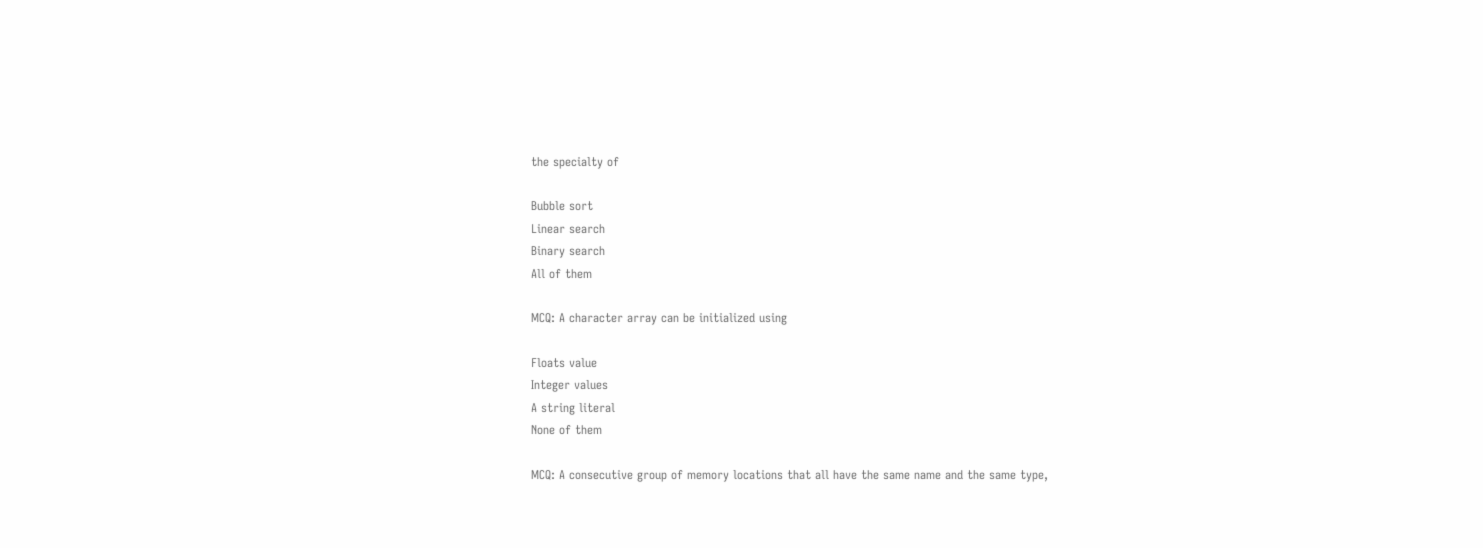the specialty of

Bubble sort
Linear search
Binary search
All of them

MCQ: A character array can be initialized using

Floats value
Integer values
A string literal
None of them

MCQ: A consecutive group of memory locations that all have the same name and the same type,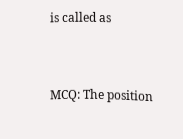is called as


MCQ: The position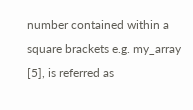number contained within a square brackets e.g. my_array [5], is referred as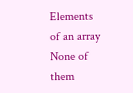Elements of an array
None of them